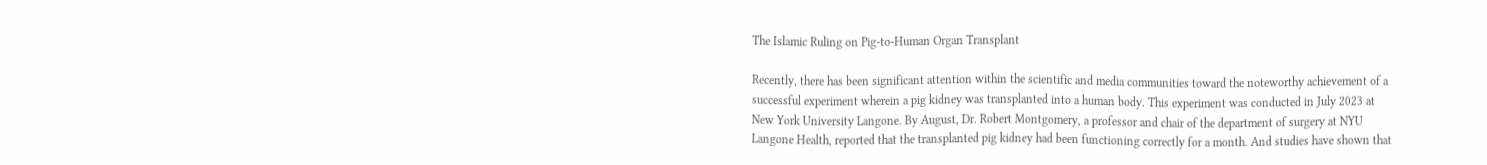The Islamic Ruling on Pig-to-Human Organ Transplant

Recently, there has been significant attention within the scientific and media communities toward the noteworthy achievement of a successful experiment wherein a pig kidney was transplanted into a human body. This experiment was conducted in July 2023 at New York University Langone. By August, Dr. Robert Montgomery, a professor and chair of the department of surgery at NYU Langone Health, reported that the transplanted pig kidney had been functioning correctly for a month. And studies have shown that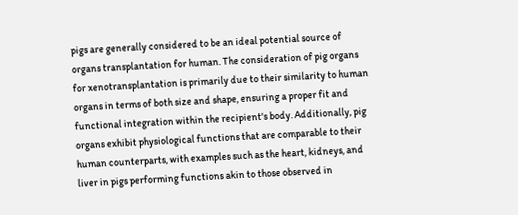pigs are generally considered to be an ideal potential source of organs transplantation for human. The consideration of pig organs for xenotransplantation is primarily due to their similarity to human organs in terms of both size and shape, ensuring a proper fit and functional integration within the recipient's body. Additionally, pig organs exhibit physiological functions that are comparable to their human counterparts, with examples such as the heart, kidneys, and liver in pigs performing functions akin to those observed in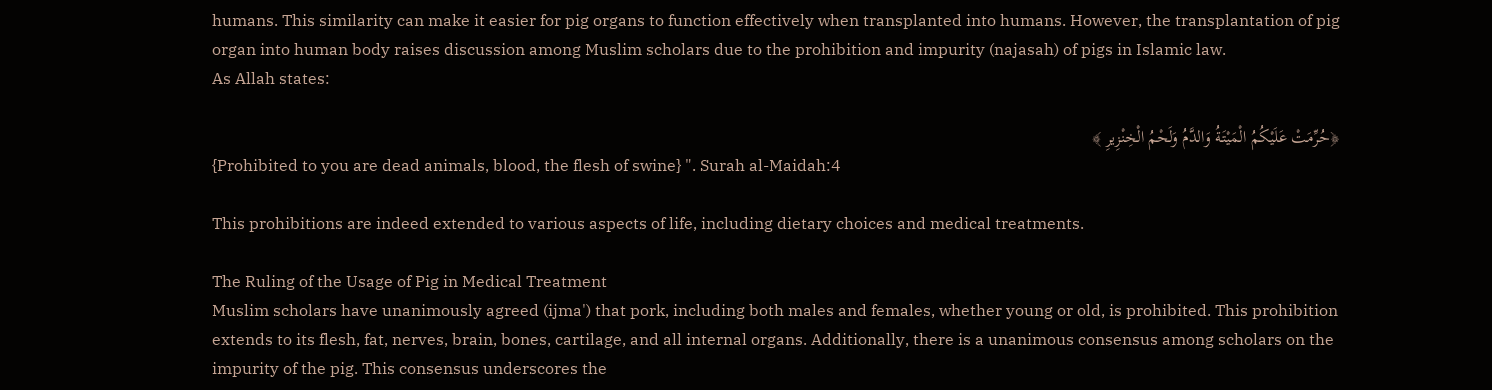humans. This similarity can make it easier for pig organs to function effectively when transplanted into humans. However, the transplantation of pig organ into human body raises discussion among Muslim scholars due to the prohibition and impurity (najasah) of pigs in Islamic law.
As Allah states:

﴿حُرِّمَتْ عَلَيْكُمُ الْمَيْتَةُ وَالدَّمُ وَلَحْمُ الْخِنْزِيرِ ﴾
{Prohibited to you are dead animals, blood, the flesh of swine} ". Surah al-Maidah:4

This prohibitions are indeed extended to various aspects of life, including dietary choices and medical treatments.

The Ruling of the Usage of Pig in Medical Treatment
Muslim scholars have unanimously agreed (ijma') that pork, including both males and females, whether young or old, is prohibited. This prohibition extends to its flesh, fat, nerves, brain, bones, cartilage, and all internal organs. Additionally, there is a unanimous consensus among scholars on the impurity of the pig. This consensus underscores the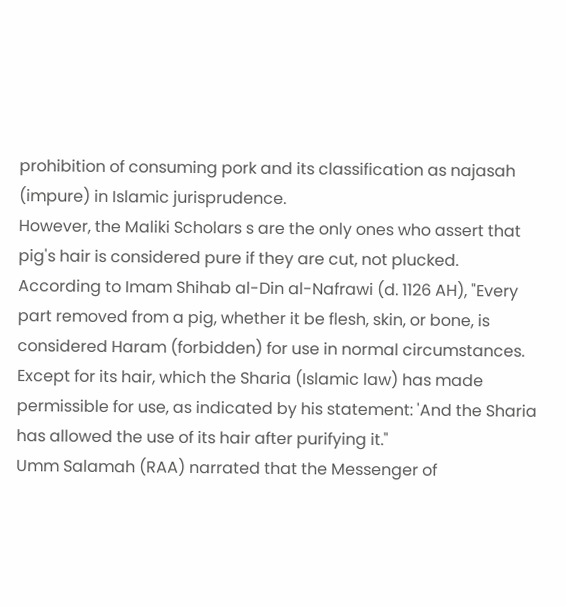prohibition of consuming pork and its classification as najasah (impure) in Islamic jurisprudence.
However, the Maliki Scholars s are the only ones who assert that pig's hair is considered pure if they are cut, not plucked. According to Imam Shihab al-Din al-Nafrawi (d. 1126 AH), "Every part removed from a pig, whether it be flesh, skin, or bone, is considered Haram (forbidden) for use in normal circumstances. Except for its hair, which the Sharia (Islamic law) has made permissible for use, as indicated by his statement: 'And the Sharia has allowed the use of its hair after purifying it."
Umm Salamah (RAA) narrated that the Messenger of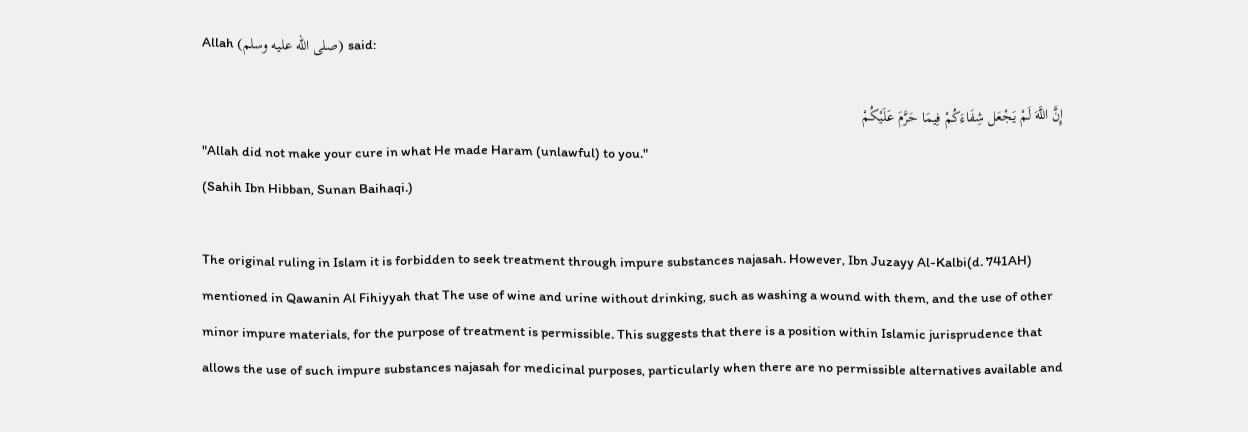Allah (صلى الله عليه وسلم) said:

إِنَّ اللَّهَ لَمْ يَجْعَل شِفَاءَكُمْ فِيمَا حَرَّمَ عَلَيْكُمْ
"Allah did not make your cure in what He made Haram (unlawful) to you."
(Sahih Ibn Hibban, Sunan Baihaqi.)

The original ruling in Islam it is forbidden to seek treatment through impure substances najasah. However, Ibn Juzayy Al-Kalbi(d. 741AH) mentioned in Qawanin Al Fihiyyah that The use of wine and urine without drinking, such as washing a wound with them, and the use of other minor impure materials, for the purpose of treatment is permissible. This suggests that there is a position within Islamic jurisprudence that allows the use of such impure substances najasah for medicinal purposes, particularly when there are no permissible alternatives available and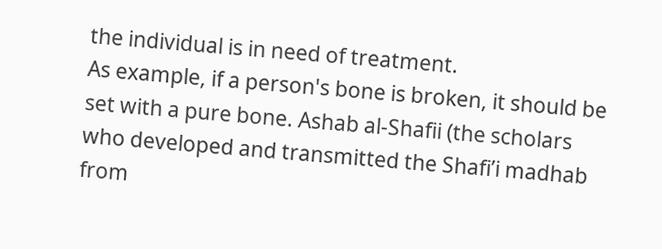the individual is in need of treatment.
As example, if a person's bone is broken, it should be set with a pure bone. Ashab al-Shafii (the scholars who developed and transmitted the Shafi’i madhab from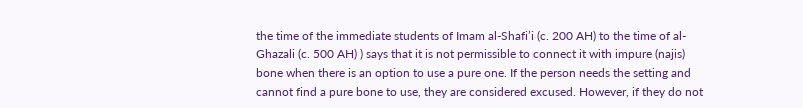the time of the immediate students of Imam al-Shafi’i (c. 200 AH) to the time of al-Ghazali (c. 500 AH) ) says that it is not permissible to connect it with impure (najis) bone when there is an option to use a pure one. If the person needs the setting and cannot find a pure bone to use, they are considered excused. However, if they do not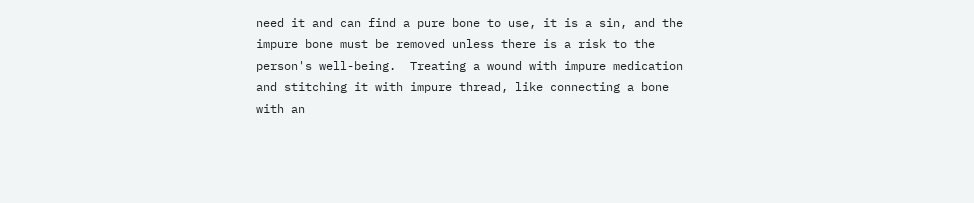need it and can find a pure bone to use, it is a sin, and the impure bone must be removed unless there is a risk to the person's well-being.  Treating a wound with impure medication and stitching it with impure thread, like connecting a bone with an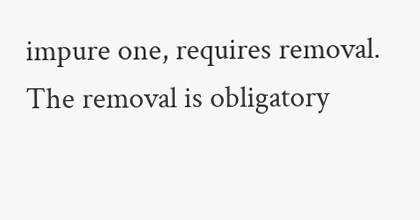impure one, requires removal. The removal is obligatory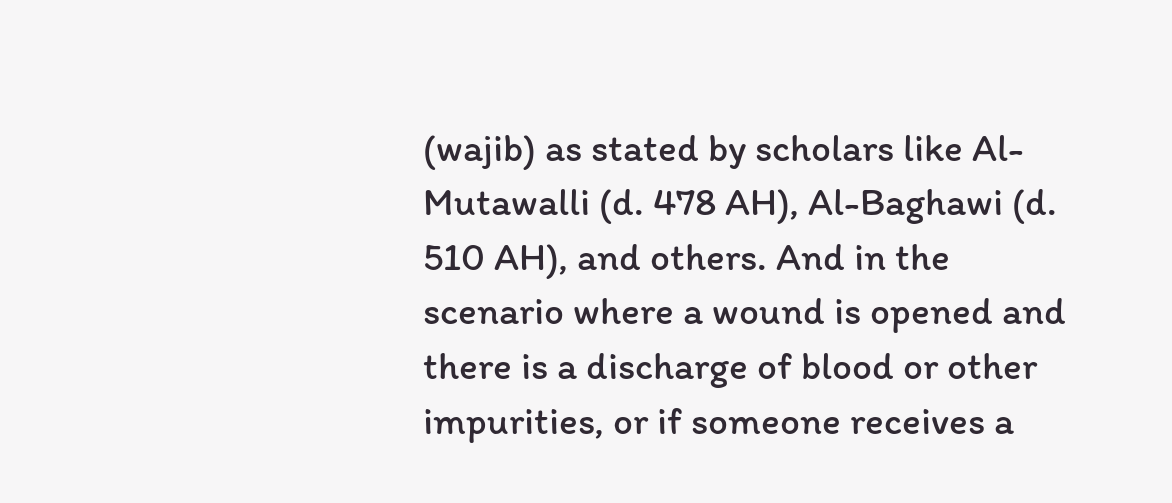(wajib) as stated by scholars like Al-Mutawalli (d. 478 AH), Al-Baghawi (d. 510 AH), and others. And in the scenario where a wound is opened and there is a discharge of blood or other impurities, or if someone receives a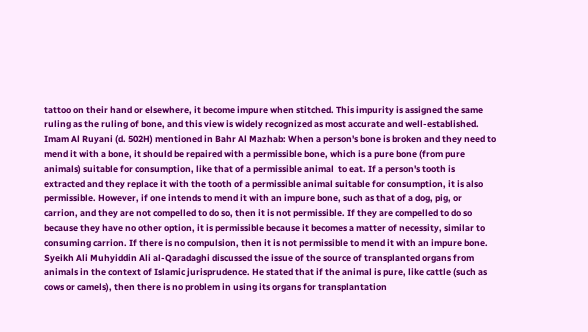tattoo on their hand or elsewhere, it become impure when stitched. This impurity is assigned the same ruling as the ruling of bone, and this view is widely recognized as most accurate and well-established. Imam Al Ruyani (d. 502H) mentioned in Bahr Al Mazhab: When a person's bone is broken and they need to mend it with a bone, it should be repaired with a permissible bone, which is a pure bone (from pure animals) suitable for consumption, like that of a permissible animal  to eat. If a person's tooth is extracted and they replace it with the tooth of a permissible animal suitable for consumption, it is also permissible. However, if one intends to mend it with an impure bone, such as that of a dog, pig, or carrion, and they are not compelled to do so, then it is not permissible. If they are compelled to do so because they have no other option, it is permissible because it becomes a matter of necessity, similar to consuming carrion. If there is no compulsion, then it is not permissible to mend it with an impure bone.
Syeikh Ali Muhyiddin Ali al-Qaradaghi discussed the issue of the source of transplanted organs from animals in the context of Islamic jurisprudence. He stated that if the animal is pure, like cattle (such as cows or camels), then there is no problem in using its organs for transplantation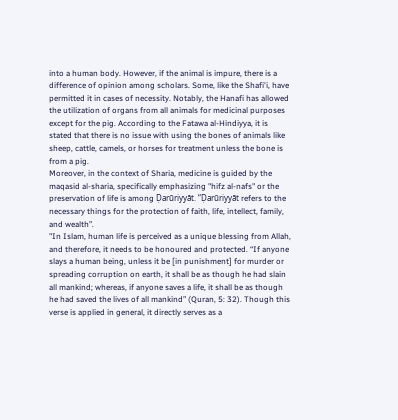into a human body. However, if the animal is impure, there is a difference of opinion among scholars. Some, like the Shafi'i, have permitted it in cases of necessity. Notably, the Hanafi has allowed the utilization of organs from all animals for medicinal purposes except for the pig. According to the Fatawa al-Hindiyya, it is stated that there is no issue with using the bones of animals like sheep, cattle, camels, or horses for treatment unless the bone is from a pig.
Moreover, in the context of Sharia, medicine is guided by the maqasid al-sharia, specifically emphasizing "hifz al-nafs" or the preservation of life is among Ḍarūriyyāt. “Ḍarūriyyāt refers to the necessary things for the protection of faith, life, intellect, family, and wealth”.
"In Islam, human life is perceived as a unique blessing from Allah, and therefore, it needs to be honoured and protected. “If anyone slays a human being, unless it be [in punishment] for murder or spreading corruption on earth, it shall be as though he had slain all mankind; whereas, if anyone saves a life, it shall be as though he had saved the lives of all mankind” (Quran, 5: 32). Though this verse is applied in general, it directly serves as a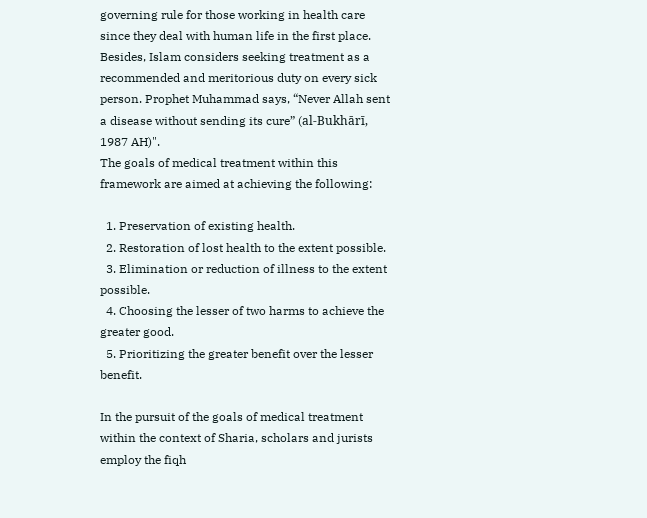governing rule for those working in health care since they deal with human life in the first place. Besides, Islam considers seeking treatment as a recommended and meritorious duty on every sick person. Prophet Muhammad says, “Never Allah sent a disease without sending its cure” (al-Bukhārī, 1987 AH)".
The goals of medical treatment within this framework are aimed at achieving the following:

  1. Preservation of existing health.
  2. Restoration of lost health to the extent possible.
  3. Elimination or reduction of illness to the extent possible.
  4. Choosing the lesser of two harms to achieve the greater good.
  5. Prioritizing the greater benefit over the lesser benefit.

In the pursuit of the goals of medical treatment within the context of Sharia, scholars and jurists employ the fiqh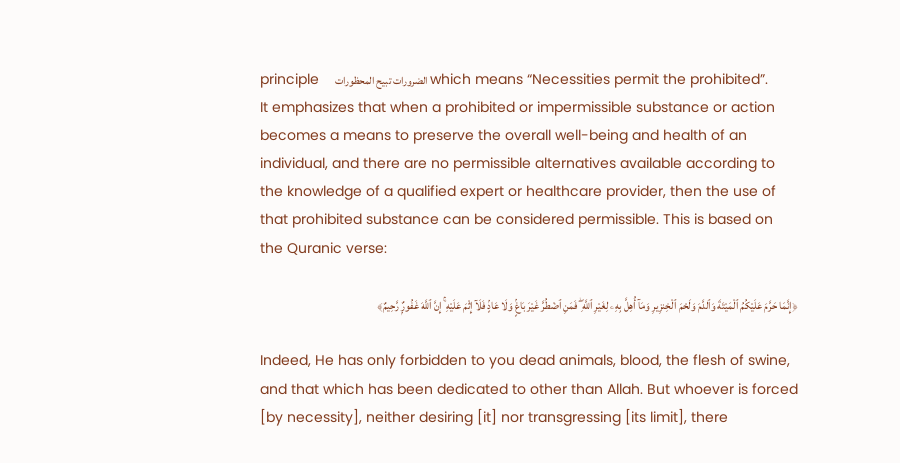principle    الضرورات تبيح المحظورات which means “Necessities permit the prohibited”.
It emphasizes that when a prohibited or impermissible substance or action becomes a means to preserve the overall well-being and health of an individual, and there are no permissible alternatives available according to the knowledge of a qualified expert or healthcare provider, then the use of that prohibited substance can be considered permissible. This is based on the Quranic verse:

﴿إِنَّمَا حَرَّمَ عَلَيْكُمُ ٱلْمَيْتَةَ وَٱلدَّمَ وَلَحْمَ ٱلْخِنزِيرِ وَمَآ أُهِلَّ بِهِۦ لِغَيْرِ ٱللَّهِ ۖ فَمَنِ ٱضْطُرَّ غَيْرَ بَاغٍۢ وَلَا عَادٍۢ فَلَآ إِثْمَ عَلَيْهِ ۚ إِنَّ ٱللَّهَ غَفُورٌۭ رَّحِيمٌ﴾

Indeed, He has only forbidden to you dead animals, blood, the flesh of swine, and that which has been dedicated to other than Allah. But whoever is forced [by necessity], neither desiring [it] nor transgressing [its limit], there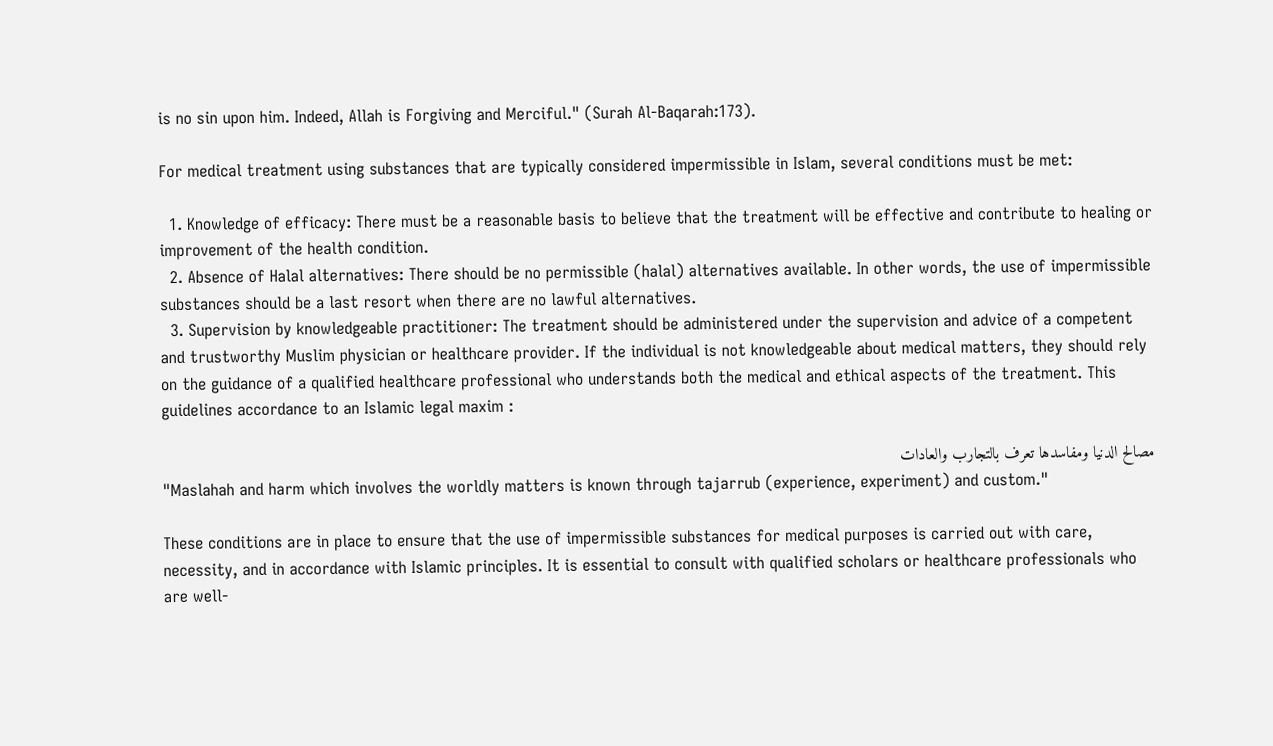is no sin upon him. Indeed, Allah is Forgiving and Merciful." (Surah Al-Baqarah:173).

For medical treatment using substances that are typically considered impermissible in Islam, several conditions must be met:

  1. Knowledge of efficacy: There must be a reasonable basis to believe that the treatment will be effective and contribute to healing or improvement of the health condition.
  2. Absence of Halal alternatives: There should be no permissible (halal) alternatives available. In other words, the use of impermissible substances should be a last resort when there are no lawful alternatives.
  3. Supervision by knowledgeable practitioner: The treatment should be administered under the supervision and advice of a competent and trustworthy Muslim physician or healthcare provider. If the individual is not knowledgeable about medical matters, they should rely on the guidance of a qualified healthcare professional who understands both the medical and ethical aspects of the treatment. This guidelines accordance to an Islamic legal maxim :

مصالح الدنيا ومفاسدها تعرف بالتجارب والعادات
"Maslahah and harm which involves the worldly matters is known through tajarrub (experience, experiment) and custom."

These conditions are in place to ensure that the use of impermissible substances for medical purposes is carried out with care, necessity, and in accordance with Islamic principles. It is essential to consult with qualified scholars or healthcare professionals who are well-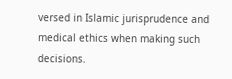versed in Islamic jurisprudence and medical ethics when making such decisions.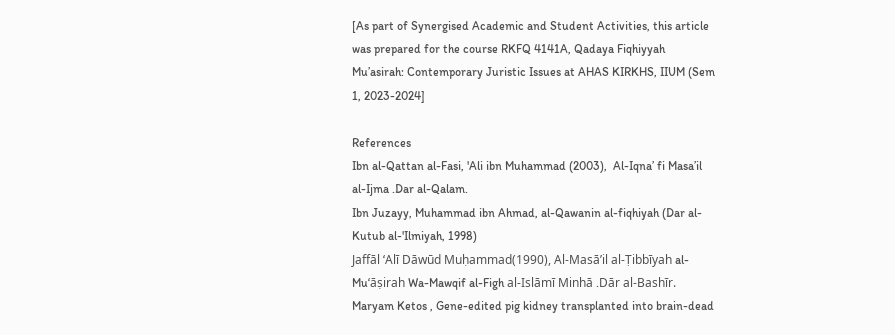[As part of Synergised Academic and Student Activities, this article was prepared for the course RKFQ 4141A, Qadaya Fiqhiyyah Mu’asirah: Contemporary Juristic Issues at AHAS KIRKHS, IIUM (Sem 1, 2023-2024]

References
Ibn al-Qattan al-Fasi, 'Ali ibn Muhammad (2003),  Al-Iqna’ fi Masa’il al-Ijma .Dar al-Qalam.
Ibn Juzayy, Muhammad ibn Ahmad, al-Qawanin al-fiqhiyah (Dar al-Kutub al-'Ilmiyah, 1998)
Jaffāl ʻAlī Dāwūd Muḥammad(1990), Al-Masāʼil al-Ṭibbīyah al-Muʻāṣirah Wa-Mawqif al-Figh al-Islāmī Minhā .Dār al-Bashīr.
Maryam Ketos , Gene-edited pig kidney transplanted into brain-dead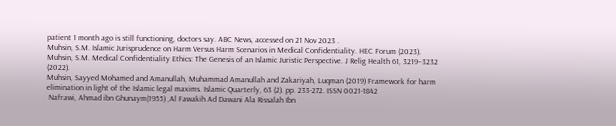patient 1 month ago is still functioning, doctors say. ABC News, accessed on 21 Nov 2023 .
Muhsin, S.M. Islamic Jurisprudence on Harm Versus Harm Scenarios in Medical Confidentiality. HEC Forum (2023).
Muhsin, S.M. Medical Confidentiality Ethics: The Genesis of an Islamic Juristic Perspective. J Relig Health 61, 3219–3232 (2022).
Muhsin, Sayyed Mohamed and Amanullah, Muhammad Amanullah and Zakariyah, Luqman (2019) Framework for harm elimination in light of the Islamic legal maxims. Islamic Quarterly, 63 (2). pp. 233-272. ISSN 0021-1842
 Nafrawi, Ahmad ibn Ghunaym(1955) ,Al Fawakih Ad Dawani Ala Rissalah Ibn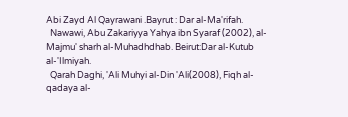Abi Zayd Al Qayrawani .Bayrut : Dar al-Ma'rifah.
  Nawawi, Abu Zakariyya Yahya ibn Syaraf (2002), al-Majmu' sharh al-Muhadhdhab. Beirut:Dar al-Kutub al-'Ilmiyah.
  Qarah Daghi, 'Ali Muhyi al-Din 'Ali(2008), Fiqh al-qadaya al-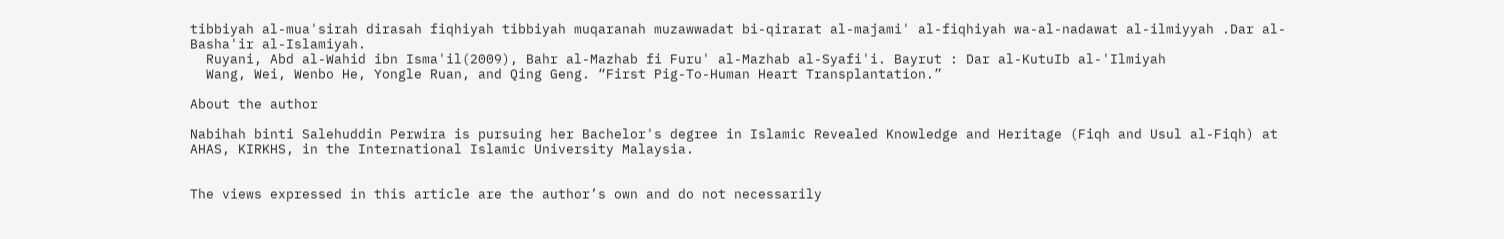tibbiyah al-mua'sirah dirasah fiqhiyah tibbiyah muqaranah muzawwadat bi-qirarat al-majami' al-fiqhiyah wa-al-nadawat al-ilmiyyah .Dar al-Basha'ir al-Islamiyah.
  Ruyani, Abd al-Wahid ibn Isma'il(2009), Bahr al-Mazhab fi Furu' al-Mazhab al-Syafi'i. Bayrut : Dar al-KutuIb al-'Ilmiyah
  Wang, Wei, Wenbo He, Yongle Ruan, and Qing Geng. “First Pig-To-Human Heart Transplantation.”

About the author

Nabihah binti Salehuddin Perwira is pursuing her Bachelor's degree in Islamic Revealed Knowledge and Heritage (Fiqh and Usul al-Fiqh) at AHAS, KIRKHS, in the International Islamic University Malaysia.


The views expressed in this article are the author’s own and do not necessarily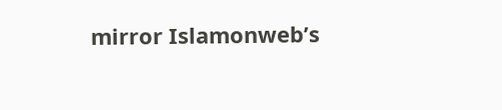mirror Islamonweb’s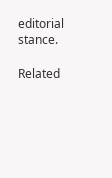editorial stance.

Related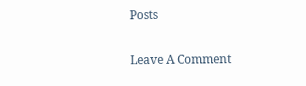Posts

Leave A Comment